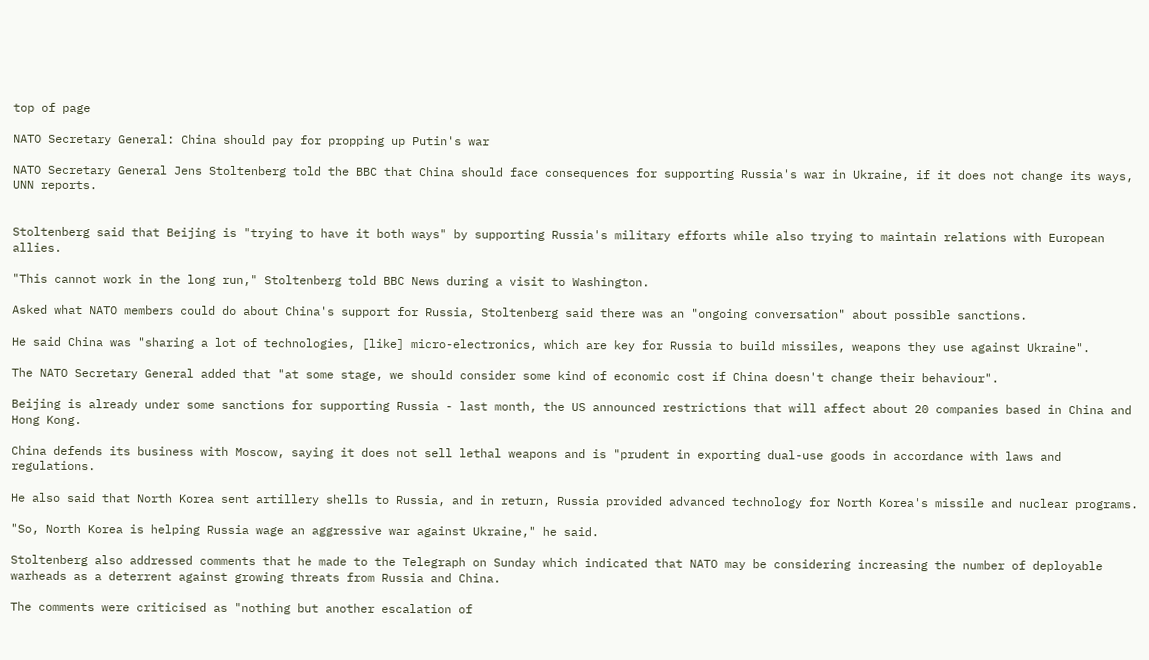top of page

NATO Secretary General: China should pay for propping up Putin's war

NATO Secretary General Jens Stoltenberg told the BBC that China should face consequences for supporting Russia's war in Ukraine, if it does not change its ways, UNN reports.


Stoltenberg said that Beijing is "trying to have it both ways" by supporting Russia's military efforts while also trying to maintain relations with European allies.

"This cannot work in the long run," Stoltenberg told BBC News during a visit to Washington.

Asked what NATO members could do about China's support for Russia, Stoltenberg said there was an "ongoing conversation" about possible sanctions.

He said China was "sharing a lot of technologies, [like] micro-electronics, which are key for Russia to build missiles, weapons they use against Ukraine".

The NATO Secretary General added that "at some stage, we should consider some kind of economic cost if China doesn't change their behaviour".

Beijing is already under some sanctions for supporting Russia - last month, the US announced restrictions that will affect about 20 companies based in China and Hong Kong.

China defends its business with Moscow, saying it does not sell lethal weapons and is "prudent in exporting dual-use goods in accordance with laws and regulations.

He also said that North Korea sent artillery shells to Russia, and in return, Russia provided advanced technology for North Korea's missile and nuclear programs.

"So, North Korea is helping Russia wage an aggressive war against Ukraine," he said.

Stoltenberg also addressed comments that he made to the Telegraph on Sunday which indicated that NATO may be considering increasing the number of deployable warheads as a deterrent against growing threats from Russia and China.

The comments were criticised as "nothing but another escalation of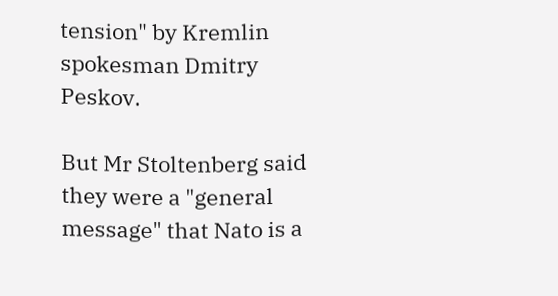tension" by Kremlin spokesman Dmitry Peskov.

But Mr Stoltenberg said they were a "general message" that Nato is a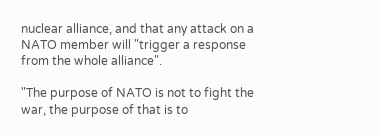nuclear alliance, and that any attack on a NATO member will "trigger a response from the whole alliance".

"The purpose of NATO is not to fight the war, the purpose of that is to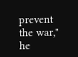prevent the war," he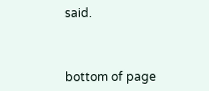said.



bottom of page